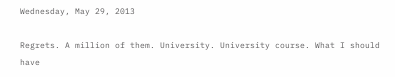Wednesday, May 29, 2013

Regrets. A million of them. University. University course. What I should have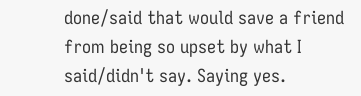done/said that would save a friend from being so upset by what I said/didn't say. Saying yes.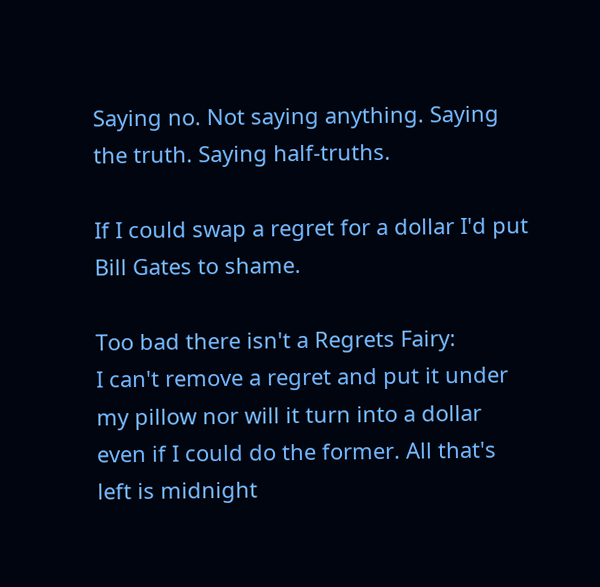Saying no. Not saying anything. Saying the truth. Saying half-truths.

If I could swap a regret for a dollar I'd put Bill Gates to shame.

Too bad there isn't a Regrets Fairy:
I can't remove a regret and put it under my pillow nor will it turn into a dollar even if I could do the former. All that's left is midnight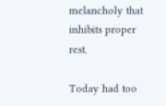melancholy that inhibits proper rest.

Today had too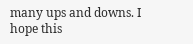many ups and downs. I hope this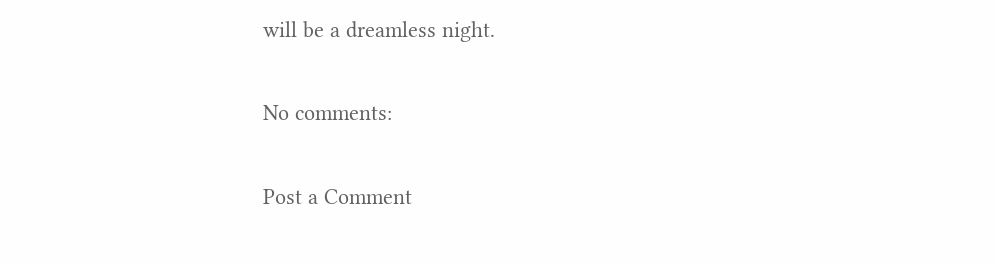will be a dreamless night.

No comments:

Post a Comment